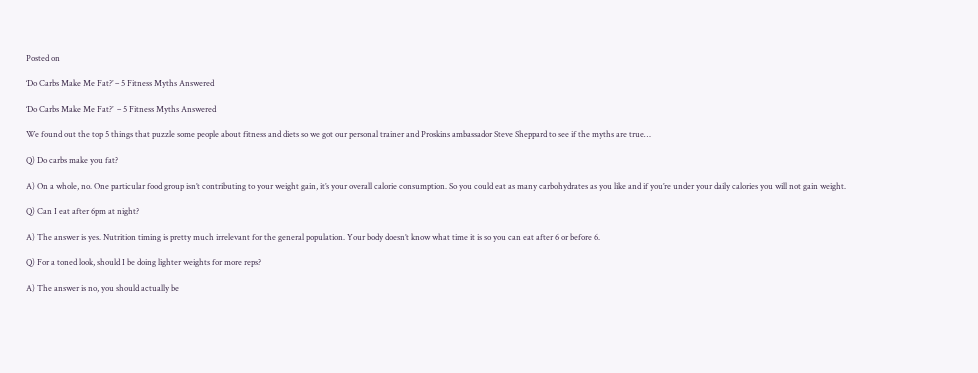Posted on

‘Do Carbs Make Me Fat?’ – 5 Fitness Myths Answered

‘Do Carbs Make Me Fat?’  – 5 Fitness Myths Answered

We found out the top 5 things that puzzle some people about fitness and diets so we got our personal trainer and Proskins ambassador Steve Sheppard to see if the myths are true…

Q) Do carbs make you fat?

A) On a whole, no. One particular food group isn’t contributing to your weight gain, it’s your overall calorie consumption. So you could eat as many carbohydrates as you like and if you’re under your daily calories you will not gain weight.

Q) Can I eat after 6pm at night?

A) The answer is yes. Nutrition timing is pretty much irrelevant for the general population. Your body doesn’t know what time it is so you can eat after 6 or before 6.

Q) For a toned look, should I be doing lighter weights for more reps?

A) The answer is no, you should actually be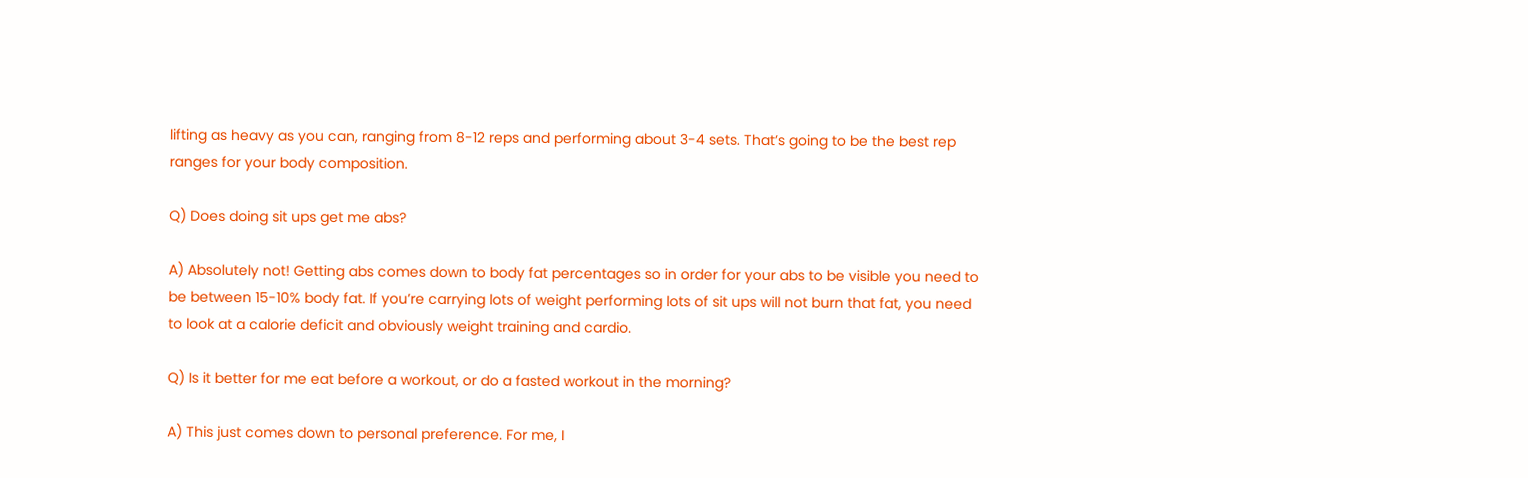lifting as heavy as you can, ranging from 8-12 reps and performing about 3-4 sets. That’s going to be the best rep ranges for your body composition.

Q) Does doing sit ups get me abs?

A) Absolutely not! Getting abs comes down to body fat percentages so in order for your abs to be visible you need to be between 15-10% body fat. If you’re carrying lots of weight performing lots of sit ups will not burn that fat, you need to look at a calorie deficit and obviously weight training and cardio.

Q) Is it better for me eat before a workout, or do a fasted workout in the morning?

A) This just comes down to personal preference. For me, I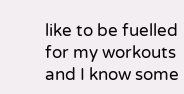like to be fuelled for my workouts and I know some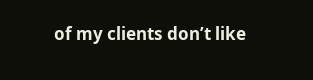of my clients don’t like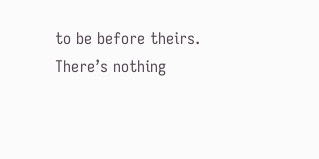to be before theirs. There’s nothing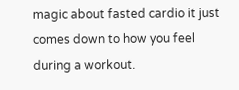magic about fasted cardio it just comes down to how you feel during a workout.